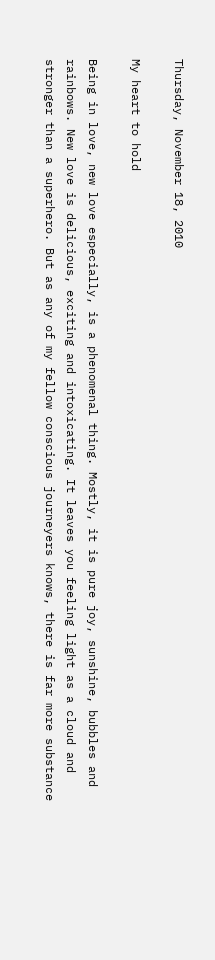Thursday, November 18, 2010

My heart to hold

Being in love, new love especially, is a phenomenal thing. Mostly, it is pure joy, sunshine, bubbles and rainbows. New love is delicious, exciting and intoxicating. It leaves you feeling light as a cloud and stronger than a superhero. But as any of my fellow conscious journeyers knows, there is far more substance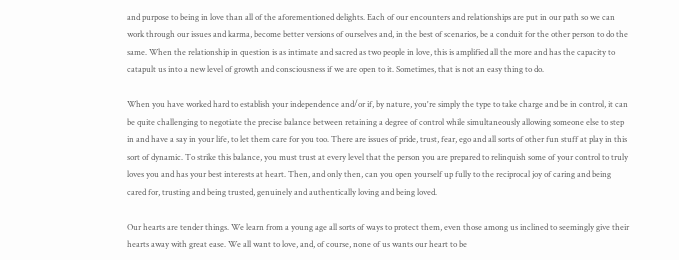and purpose to being in love than all of the aforementioned delights. Each of our encounters and relationships are put in our path so we can work through our issues and karma, become better versions of ourselves and, in the best of scenarios, be a conduit for the other person to do the same. When the relationship in question is as intimate and sacred as two people in love, this is amplified all the more and has the capacity to catapult us into a new level of growth and consciousness if we are open to it. Sometimes, that is not an easy thing to do.

When you have worked hard to establish your independence and/or if, by nature, you're simply the type to take charge and be in control, it can be quite challenging to negotiate the precise balance between retaining a degree of control while simultaneously allowing someone else to step in and have a say in your life, to let them care for you too. There are issues of pride, trust, fear, ego and all sorts of other fun stuff at play in this sort of dynamic. To strike this balance, you must trust at every level that the person you are prepared to relinquish some of your control to truly loves you and has your best interests at heart. Then, and only then, can you open yourself up fully to the reciprocal joy of caring and being cared for, trusting and being trusted, genuinely and authentically loving and being loved.

Our hearts are tender things. We learn from a young age all sorts of ways to protect them, even those among us inclined to seemingly give their hearts away with great ease. We all want to love, and, of course, none of us wants our heart to be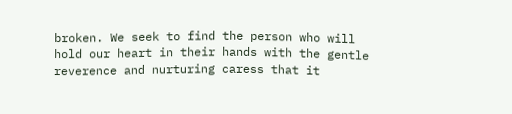broken. We seek to find the person who will hold our heart in their hands with the gentle reverence and nurturing caress that it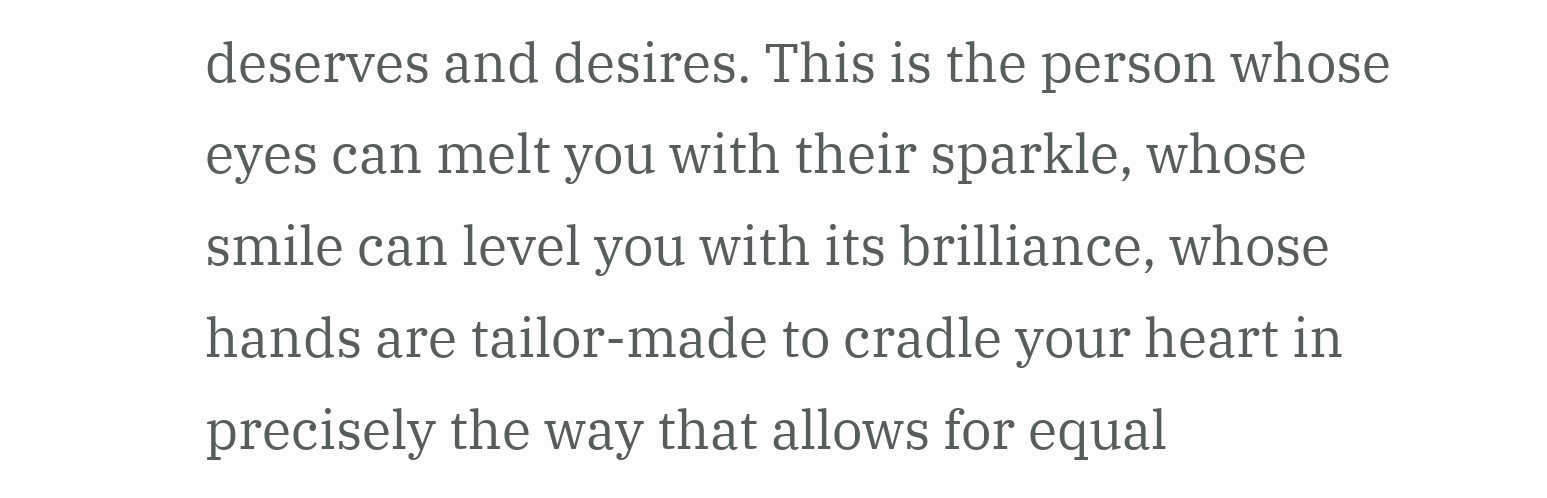deserves and desires. This is the person whose eyes can melt you with their sparkle, whose smile can level you with its brilliance, whose hands are tailor-made to cradle your heart in precisely the way that allows for equal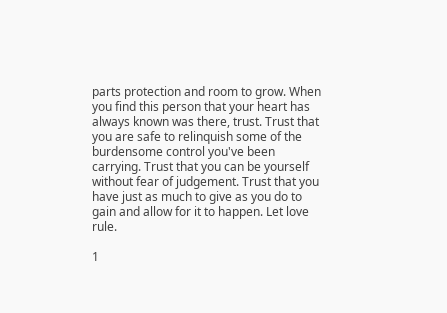parts protection and room to grow. When you find this person that your heart has always known was there, trust. Trust that you are safe to relinquish some of the burdensome control you've been carrying. Trust that you can be yourself without fear of judgement. Trust that you have just as much to give as you do to gain and allow for it to happen. Let love rule.

1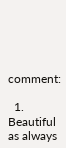comment:

  1. Beautiful as always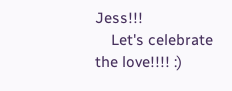Jess!!!
    Let's celebrate the love!!!! :)